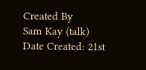Created By
Sam Kay (talk)
Date Created: 21st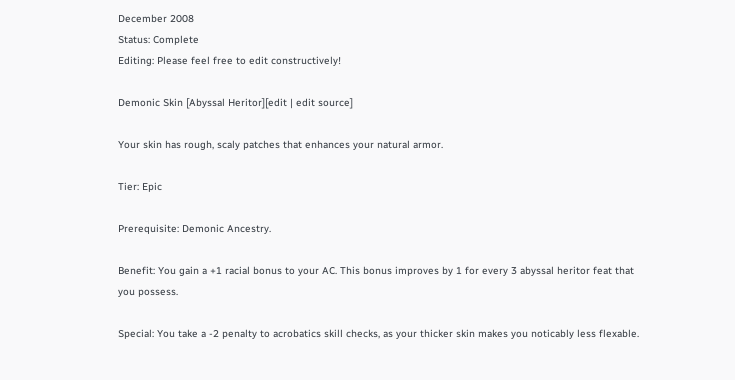December 2008
Status: Complete
Editing: Please feel free to edit constructively!

Demonic Skin [Abyssal Heritor][edit | edit source]

Your skin has rough, scaly patches that enhances your natural armor.

Tier: Epic

Prerequisite: Demonic Ancestry.

Benefit: You gain a +1 racial bonus to your AC. This bonus improves by 1 for every 3 abyssal heritor feat that you possess.

Special: You take a -2 penalty to acrobatics skill checks, as your thicker skin makes you noticably less flexable.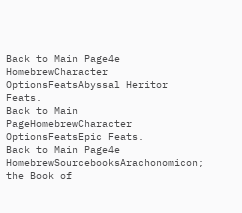Back to Main Page4e HomebrewCharacter OptionsFeatsAbyssal Heritor Feats.
Back to Main PageHomebrewCharacter OptionsFeatsEpic Feats.
Back to Main Page4e HomebrewSourcebooksArachonomicon; the Book of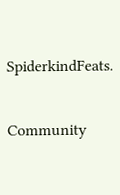SpiderkindFeats.

Community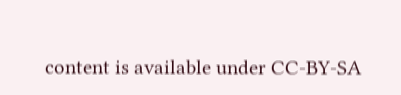content is available under CC-BY-SA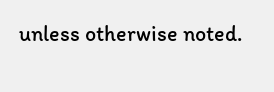unless otherwise noted.